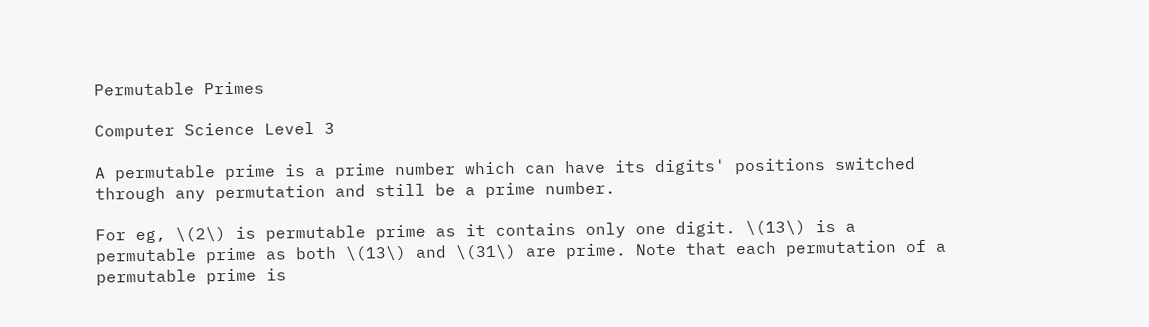Permutable Primes

Computer Science Level 3

A permutable prime is a prime number which can have its digits' positions switched through any permutation and still be a prime number.

For eg, \(2\) is permutable prime as it contains only one digit. \(13\) is a permutable prime as both \(13\) and \(31\) are prime. Note that each permutation of a permutable prime is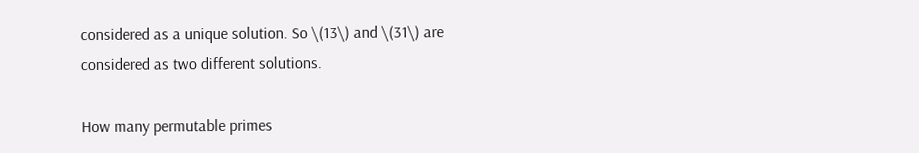considered as a unique solution. So \(13\) and \(31\) are considered as two different solutions.

How many permutable primes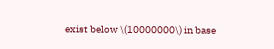exist below \(10000000\) in base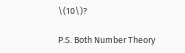\(10\)?

P.S. Both Number Theory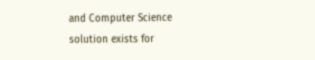and Computer Science solution exists for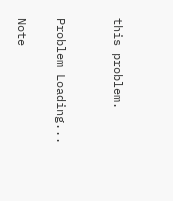this problem.


Problem Loading...

Note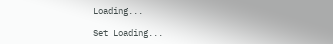Loading...

Set Loading...